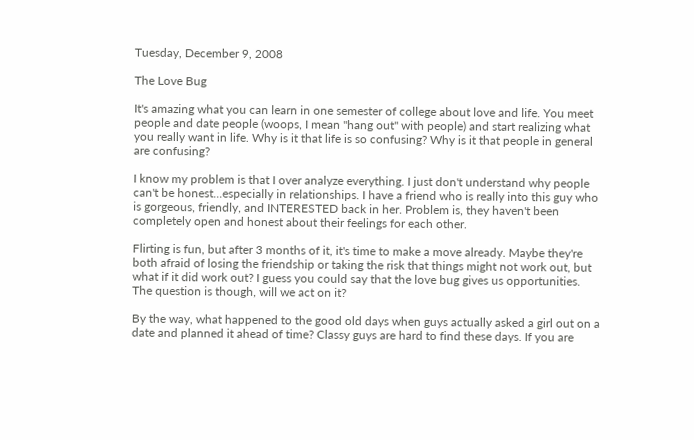Tuesday, December 9, 2008

The Love Bug

It's amazing what you can learn in one semester of college about love and life. You meet people and date people (woops, I mean "hang out" with people) and start realizing what you really want in life. Why is it that life is so confusing? Why is it that people in general are confusing?

I know my problem is that I over analyze everything. I just don't understand why people can't be honest...especially in relationships. I have a friend who is really into this guy who is gorgeous, friendly, and INTERESTED back in her. Problem is, they haven't been completely open and honest about their feelings for each other.

Flirting is fun, but after 3 months of it, it's time to make a move already. Maybe they're both afraid of losing the friendship or taking the risk that things might not work out, but what if it did work out? I guess you could say that the love bug gives us opportunities. The question is though, will we act on it?

By the way, what happened to the good old days when guys actually asked a girl out on a date and planned it ahead of time? Classy guys are hard to find these days. If you are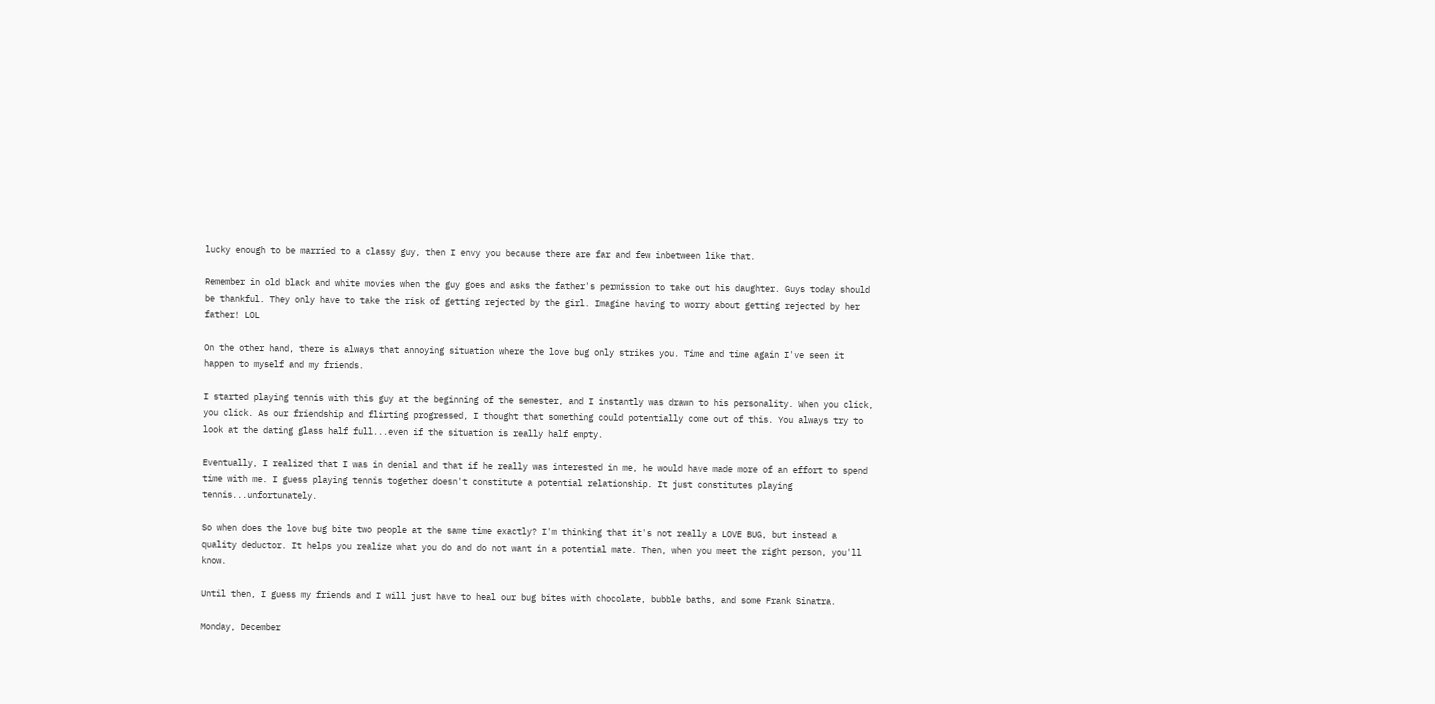lucky enough to be married to a classy guy, then I envy you because there are far and few inbetween like that.

Remember in old black and white movies when the guy goes and asks the father's permission to take out his daughter. Guys today should be thankful. They only have to take the risk of getting rejected by the girl. Imagine having to worry about getting rejected by her father! LOL

On the other hand, there is always that annoying situation where the love bug only strikes you. Time and time again I've seen it happen to myself and my friends.

I started playing tennis with this guy at the beginning of the semester, and I instantly was drawn to his personality. When you click, you click. As our friendship and flirting progressed, I thought that something could potentially come out of this. You always try to look at the dating glass half full...even if the situation is really half empty.

Eventually, I realized that I was in denial and that if he really was interested in me, he would have made more of an effort to spend time with me. I guess playing tennis together doesn't constitute a potential relationship. It just constitutes playing tennis...unfortunately.

So when does the love bug bite two people at the same time exactly? I'm thinking that it's not really a LOVE BUG, but instead a quality deductor. It helps you realize what you do and do not want in a potential mate. Then, when you meet the right person, you'll know.

Until then, I guess my friends and I will just have to heal our bug bites with chocolate, bubble baths, and some Frank Sinatra.

Monday, December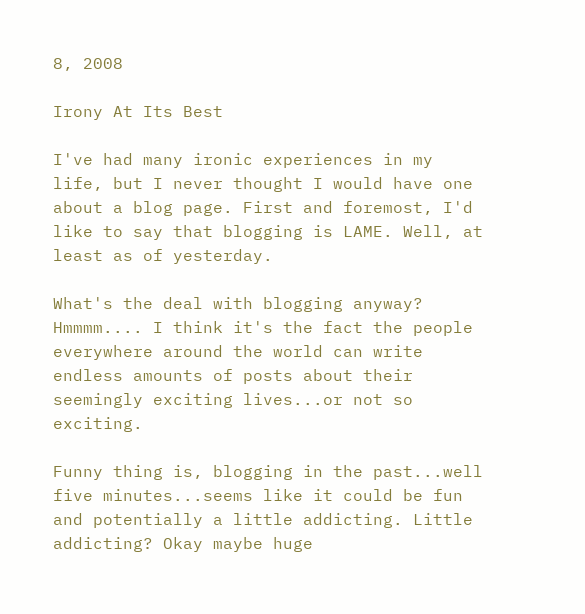8, 2008

Irony At Its Best

I've had many ironic experiences in my life, but I never thought I would have one about a blog page. First and foremost, I'd like to say that blogging is LAME. Well, at least as of yesterday.

What's the deal with blogging anyway? Hmmmm.... I think it's the fact the people everywhere around the world can write endless amounts of posts about their seemingly exciting lives...or not so exciting.

Funny thing is, blogging in the past...well five minutes...seems like it could be fun and potentially a little addicting. Little addicting? Okay maybe huge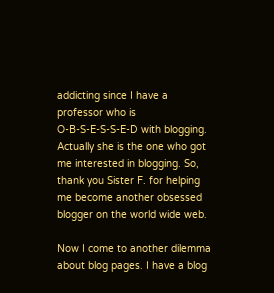addicting since I have a professor who is
O-B-S-E-S-S-E-D with blogging. Actually she is the one who got me interested in blogging. So, thank you Sister F. for helping me become another obsessed blogger on the world wide web.

Now I come to another dilemma about blog pages. I have a blog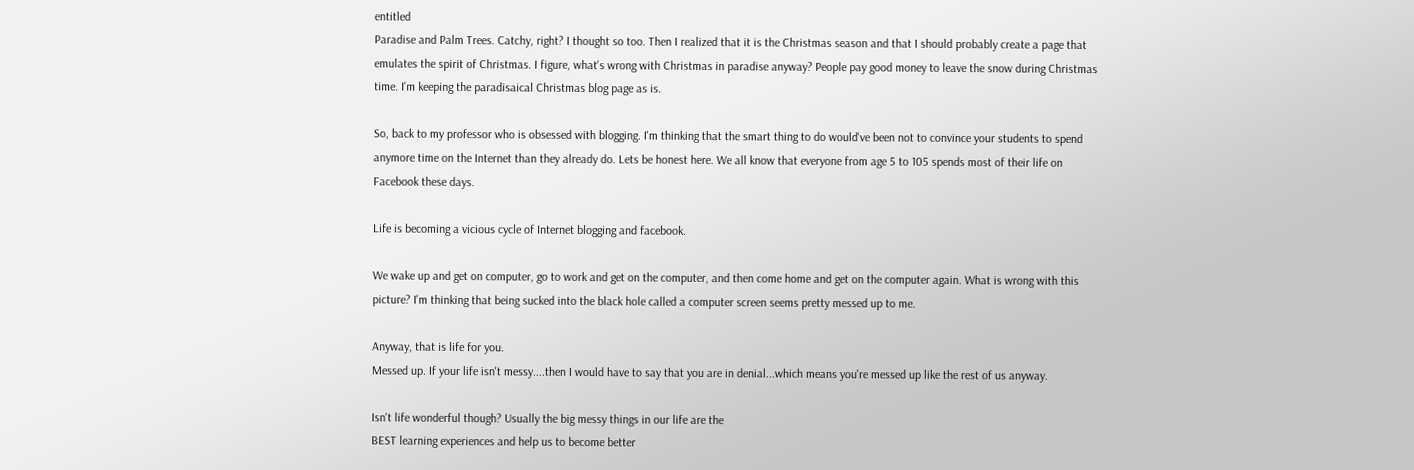entitled
Paradise and Palm Trees. Catchy, right? I thought so too. Then I realized that it is the Christmas season and that I should probably create a page that emulates the spirit of Christmas. I figure, what's wrong with Christmas in paradise anyway? People pay good money to leave the snow during Christmas time. I'm keeping the paradisaical Christmas blog page as is.

So, back to my professor who is obsessed with blogging. I'm thinking that the smart thing to do would've been not to convince your students to spend anymore time on the Internet than they already do. Lets be honest here. We all know that everyone from age 5 to 105 spends most of their life on Facebook these days.

Life is becoming a vicious cycle of Internet blogging and facebook.

We wake up and get on computer, go to work and get on the computer, and then come home and get on the computer again. What is wrong with this picture? I'm thinking that being sucked into the black hole called a computer screen seems pretty messed up to me.

Anyway, that is life for you.
Messed up. If your life isn't messy....then I would have to say that you are in denial...which means you're messed up like the rest of us anyway.

Isn't life wonderful though? Usually the big messy things in our life are the
BEST learning experiences and help us to become better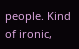people. Kind of ironic,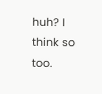huh? I think so too.